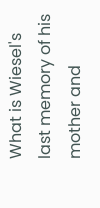What is Wiesel's last memory of his mother and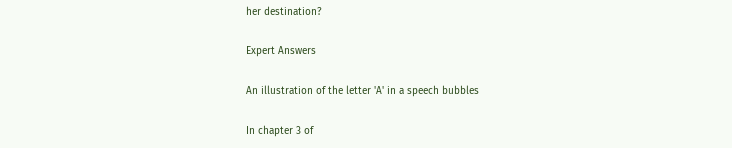her destination?

Expert Answers

An illustration of the letter 'A' in a speech bubbles

In chapter 3 of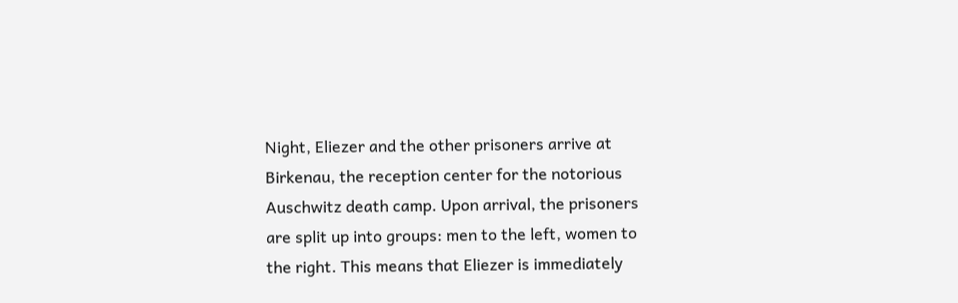Night, Eliezer and the other prisoners arrive at Birkenau, the reception center for the notorious Auschwitz death camp. Upon arrival, the prisoners are split up into groups: men to the left, women to the right. This means that Eliezer is immediately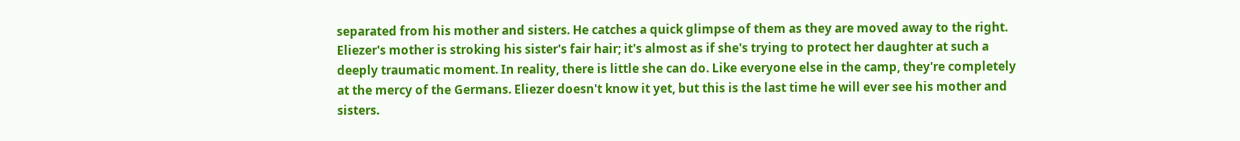separated from his mother and sisters. He catches a quick glimpse of them as they are moved away to the right. Eliezer's mother is stroking his sister's fair hair; it's almost as if she's trying to protect her daughter at such a deeply traumatic moment. In reality, there is little she can do. Like everyone else in the camp, they're completely at the mercy of the Germans. Eliezer doesn't know it yet, but this is the last time he will ever see his mother and sisters.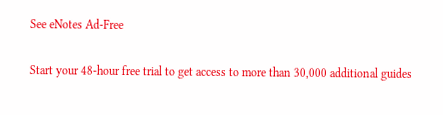See eNotes Ad-Free

Start your 48-hour free trial to get access to more than 30,000 additional guides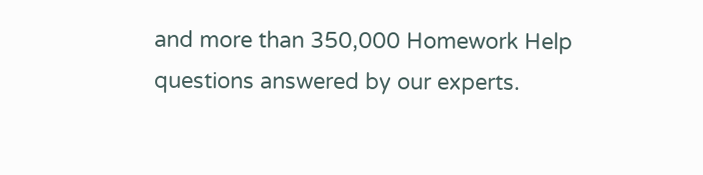and more than 350,000 Homework Help questions answered by our experts.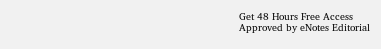Get 48 Hours Free Access
Approved by eNotes Editorial